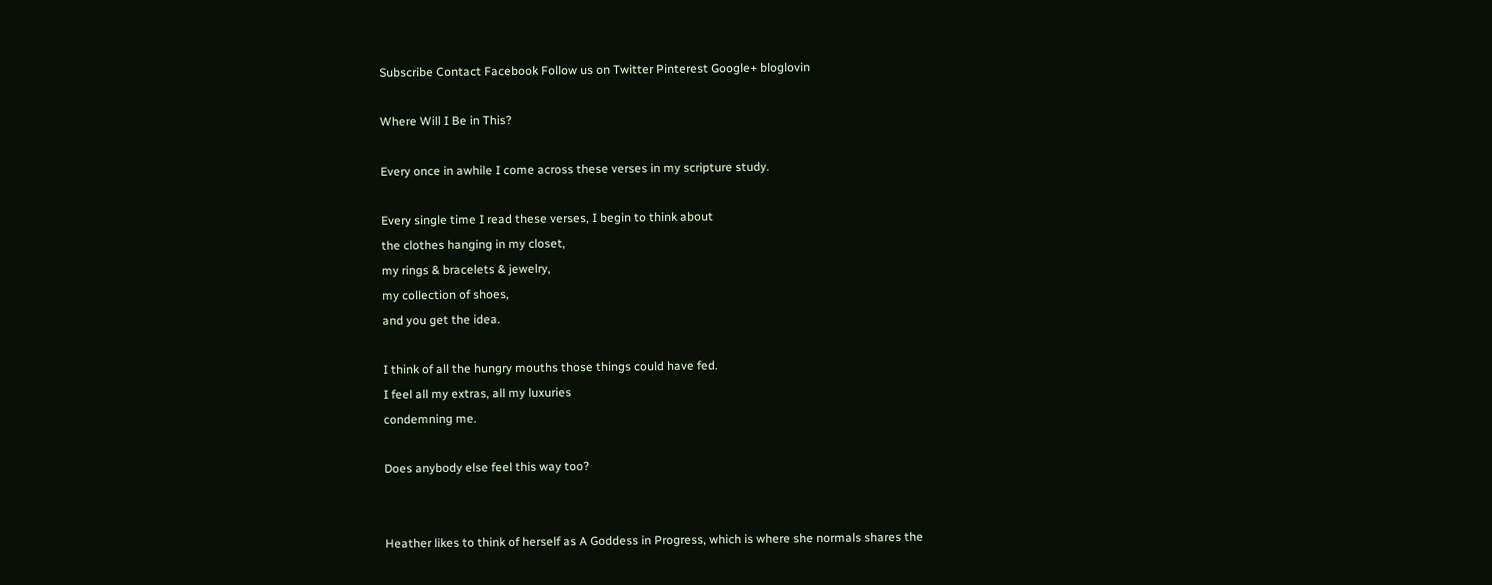Subscribe Contact Facebook Follow us on Twitter Pinterest Google+ bloglovin

Where Will I Be in This?

Every once in awhile I come across these verses in my scripture study.

Every single time I read these verses, I begin to think about
the clothes hanging in my closet,
my rings & bracelets & jewelry,
my collection of shoes,
and you get the idea.

I think of all the hungry mouths those things could have fed.
I feel all my extras, all my luxuries
condemning me.

Does anybody else feel this way too?


Heather likes to think of herself as A Goddess in Progress, which is where she normals shares the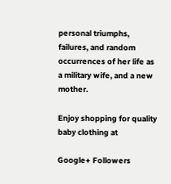personal triumphs, failures, and random occurrences of her life as a military wife, and a new mother.

Enjoy shopping for quality baby clothing at

Google+ Followers